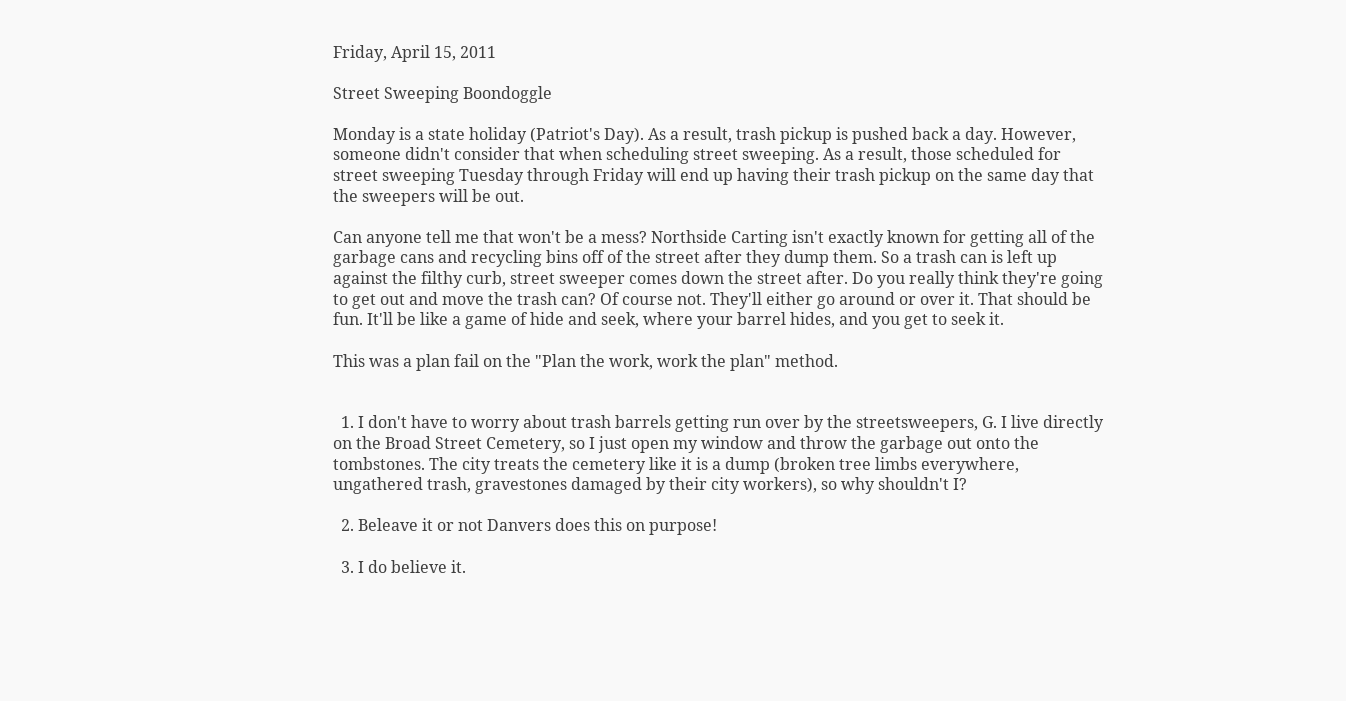Friday, April 15, 2011

Street Sweeping Boondoggle

Monday is a state holiday (Patriot's Day). As a result, trash pickup is pushed back a day. However, someone didn't consider that when scheduling street sweeping. As a result, those scheduled for street sweeping Tuesday through Friday will end up having their trash pickup on the same day that the sweepers will be out.

Can anyone tell me that won't be a mess? Northside Carting isn't exactly known for getting all of the garbage cans and recycling bins off of the street after they dump them. So a trash can is left up against the filthy curb, street sweeper comes down the street after. Do you really think they're going to get out and move the trash can? Of course not. They'll either go around or over it. That should be fun. It'll be like a game of hide and seek, where your barrel hides, and you get to seek it.

This was a plan fail on the "Plan the work, work the plan" method.


  1. I don't have to worry about trash barrels getting run over by the streetsweepers, G. I live directly on the Broad Street Cemetery, so I just open my window and throw the garbage out onto the tombstones. The city treats the cemetery like it is a dump (broken tree limbs everywhere, ungathered trash, gravestones damaged by their city workers), so why shouldn't I?

  2. Beleave it or not Danvers does this on purpose!

  3. I do believe it.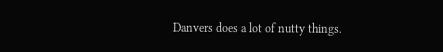Danvers does a lot of nutty things.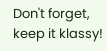Don't forget, keep it klassy!